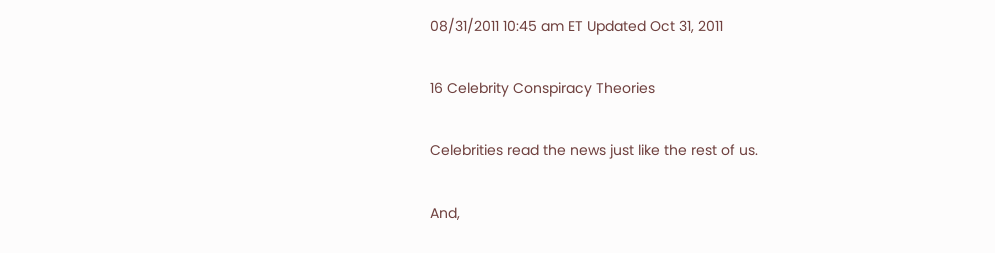08/31/2011 10:45 am ET Updated Oct 31, 2011

16 Celebrity Conspiracy Theories

Celebrities read the news just like the rest of us.

And,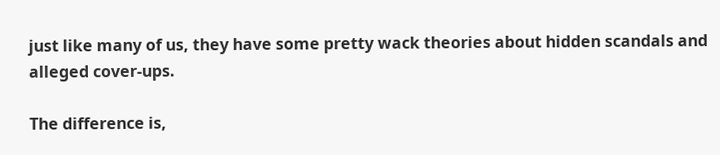just like many of us, they have some pretty wack theories about hidden scandals and alleged cover-ups.

The difference is,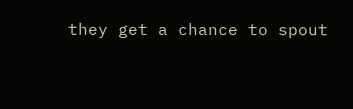they get a chance to spout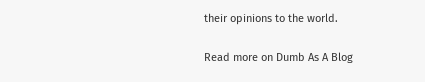their opinions to the world.

Read more on Dumb As A Blog